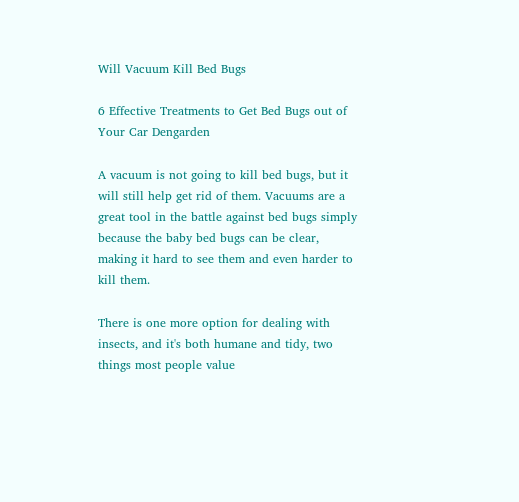Will Vacuum Kill Bed Bugs

6 Effective Treatments to Get Bed Bugs out of Your Car Dengarden

A vacuum is not going to kill bed bugs, but it will still help get rid of them. Vacuums are a great tool in the battle against bed bugs simply because the baby bed bugs can be clear, making it hard to see them and even harder to kill them.

There is one more option for dealing with insects, and it's both humane and tidy, two things most people value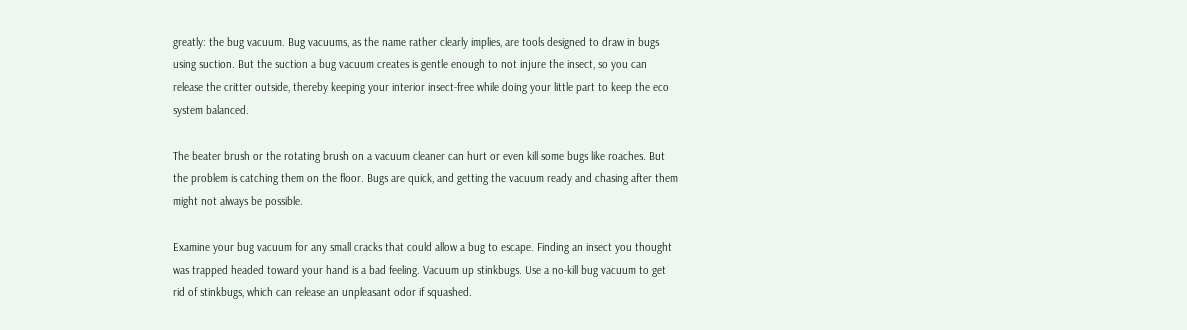greatly: the bug vacuum. Bug vacuums, as the name rather clearly implies, are tools designed to draw in bugs using suction. But the suction a bug vacuum creates is gentle enough to not injure the insect, so you can release the critter outside, thereby keeping your interior insect-free while doing your little part to keep the eco system balanced.

The beater brush or the rotating brush on a vacuum cleaner can hurt or even kill some bugs like roaches. But the problem is catching them on the floor. Bugs are quick, and getting the vacuum ready and chasing after them might not always be possible.

Examine your bug vacuum for any small cracks that could allow a bug to escape. Finding an insect you thought was trapped headed toward your hand is a bad feeling. Vacuum up stinkbugs. Use a no-kill bug vacuum to get rid of stinkbugs, which can release an unpleasant odor if squashed.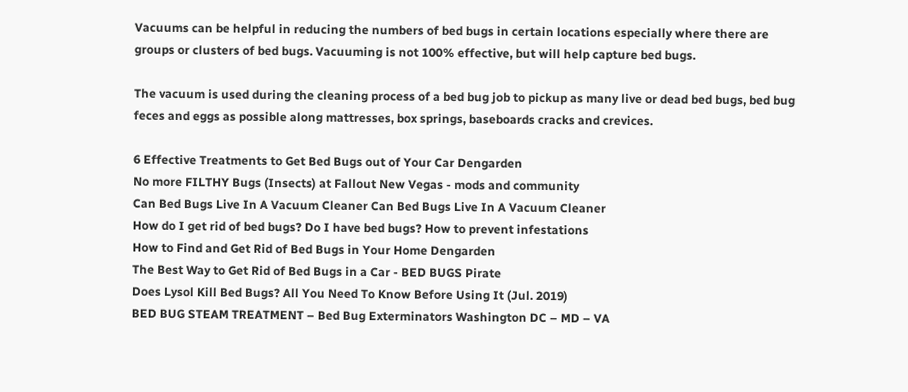Vacuums can be helpful in reducing the numbers of bed bugs in certain locations especially where there are groups or clusters of bed bugs. Vacuuming is not 100% effective, but will help capture bed bugs.

The vacuum is used during the cleaning process of a bed bug job to pickup as many live or dead bed bugs, bed bug feces and eggs as possible along mattresses, box springs, baseboards cracks and crevices.

6 Effective Treatments to Get Bed Bugs out of Your Car Dengarden
No more FILTHY Bugs (Insects) at Fallout New Vegas - mods and community
Can Bed Bugs Live In A Vacuum Cleaner Can Bed Bugs Live In A Vacuum Cleaner
How do I get rid of bed bugs? Do I have bed bugs? How to prevent infestations
How to Find and Get Rid of Bed Bugs in Your Home Dengarden
The Best Way to Get Rid of Bed Bugs in a Car - BED BUGS Pirate
Does Lysol Kill Bed Bugs? All You Need To Know Before Using It (Jul. 2019)
BED BUG STEAM TREATMENT – Bed Bug Exterminators Washington DC – MD – VA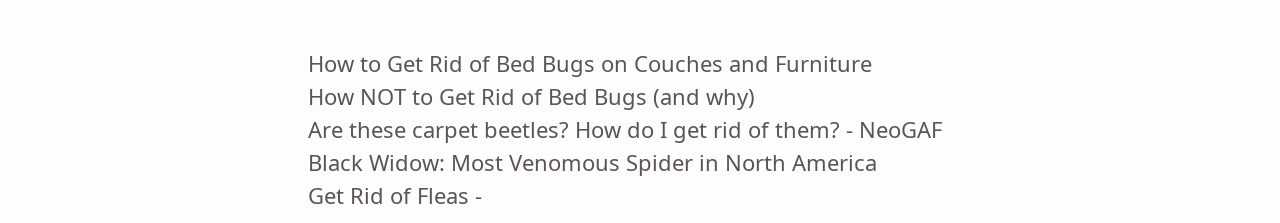How to Get Rid of Bed Bugs on Couches and Furniture
How NOT to Get Rid of Bed Bugs (and why)
Are these carpet beetles? How do I get rid of them? - NeoGAF
Black Widow: Most Venomous Spider in North America
Get Rid of Fleas -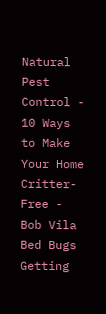Natural Pest Control - 10 Ways to Make Your Home Critter-Free - Bob Vila
Bed Bugs Getting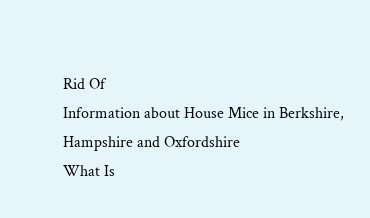Rid Of
Information about House Mice in Berkshire, Hampshire and Oxfordshire
What Is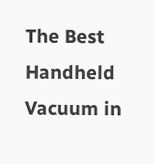The Best Handheld Vacuum in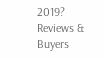2019? Reviews & Buyers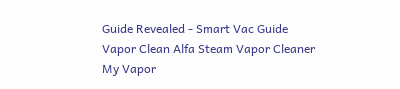Guide Revealed - Smart Vac Guide
Vapor Clean Alfa Steam Vapor Cleaner My Vapor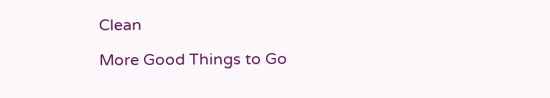Clean

More Good Things to Go